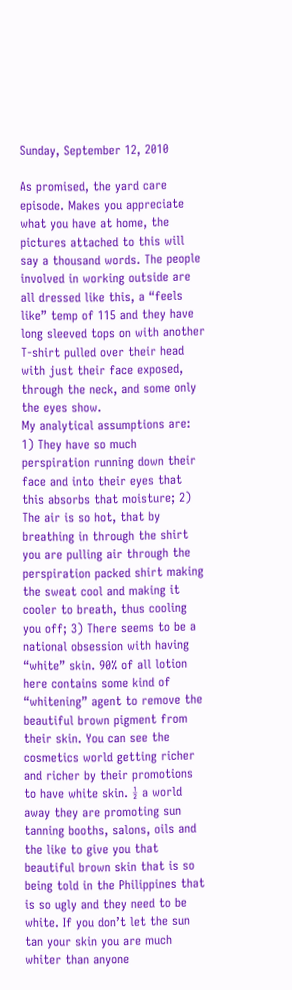Sunday, September 12, 2010

As promised, the yard care episode. Makes you appreciate what you have at home, the pictures attached to this will say a thousand words. The people involved in working outside are all dressed like this, a “feels like” temp of 115 and they have long sleeved tops on with another T-shirt pulled over their head with just their face exposed, through the neck, and some only the eyes show.
My analytical assumptions are: 1) They have so much perspiration running down their face and into their eyes that this absorbs that moisture; 2) The air is so hot, that by breathing in through the shirt you are pulling air through the perspiration packed shirt making the sweat cool and making it cooler to breath, thus cooling you off; 3) There seems to be a national obsession with having “white” skin. 90% of all lotion here contains some kind of “whitening” agent to remove the beautiful brown pigment from their skin. You can see the cosmetics world getting richer and richer by their promotions to have white skin. ½ a world away they are promoting sun tanning booths, salons, oils and the like to give you that beautiful brown skin that is so being told in the Philippines that is so ugly and they need to be white. If you don’t let the sun tan your skin you are much whiter than anyone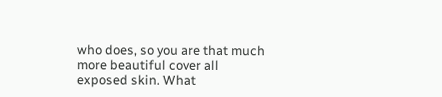who does, so you are that much more beautiful cover all exposed skin. What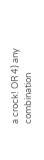a crock! OR 4) any combination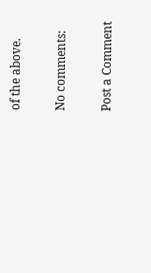of the above.

No comments:

Post a Comment